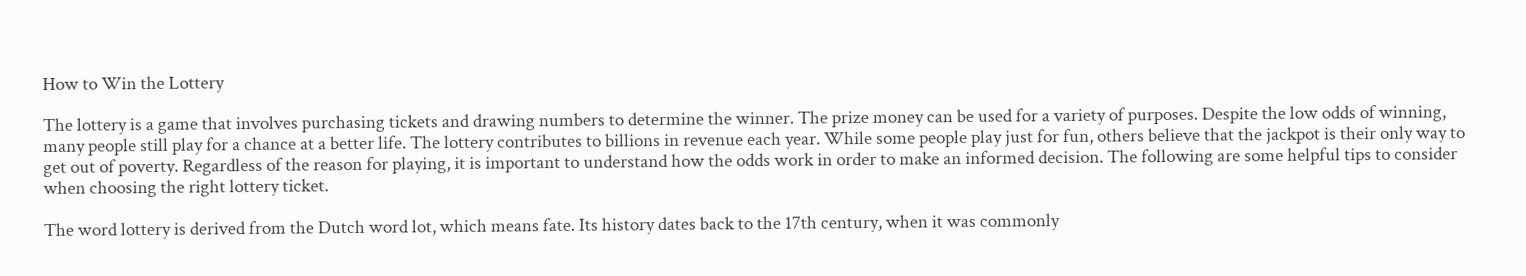How to Win the Lottery

The lottery is a game that involves purchasing tickets and drawing numbers to determine the winner. The prize money can be used for a variety of purposes. Despite the low odds of winning, many people still play for a chance at a better life. The lottery contributes to billions in revenue each year. While some people play just for fun, others believe that the jackpot is their only way to get out of poverty. Regardless of the reason for playing, it is important to understand how the odds work in order to make an informed decision. The following are some helpful tips to consider when choosing the right lottery ticket.

The word lottery is derived from the Dutch word lot, which means fate. Its history dates back to the 17th century, when it was commonly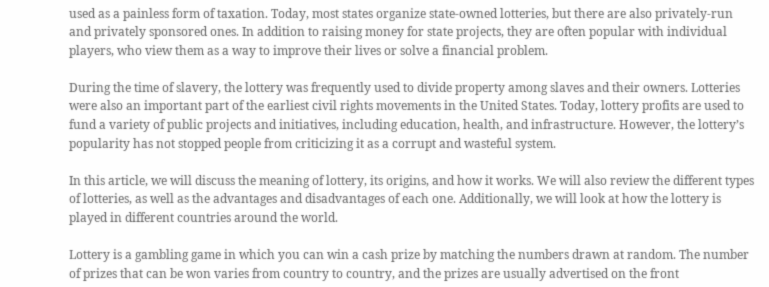used as a painless form of taxation. Today, most states organize state-owned lotteries, but there are also privately-run and privately sponsored ones. In addition to raising money for state projects, they are often popular with individual players, who view them as a way to improve their lives or solve a financial problem.

During the time of slavery, the lottery was frequently used to divide property among slaves and their owners. Lotteries were also an important part of the earliest civil rights movements in the United States. Today, lottery profits are used to fund a variety of public projects and initiatives, including education, health, and infrastructure. However, the lottery’s popularity has not stopped people from criticizing it as a corrupt and wasteful system.

In this article, we will discuss the meaning of lottery, its origins, and how it works. We will also review the different types of lotteries, as well as the advantages and disadvantages of each one. Additionally, we will look at how the lottery is played in different countries around the world.

Lottery is a gambling game in which you can win a cash prize by matching the numbers drawn at random. The number of prizes that can be won varies from country to country, and the prizes are usually advertised on the front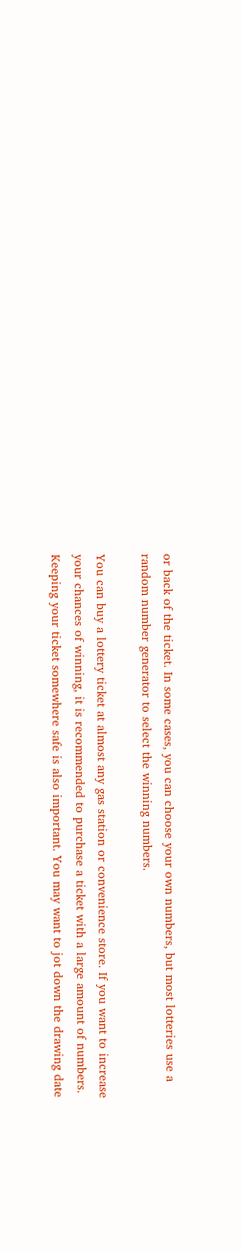or back of the ticket. In some cases, you can choose your own numbers, but most lotteries use a random number generator to select the winning numbers.

You can buy a lottery ticket at almost any gas station or convenience store. If you want to increase your chances of winning, it is recommended to purchase a ticket with a large amount of numbers. Keeping your ticket somewhere safe is also important. You may want to jot down the drawing date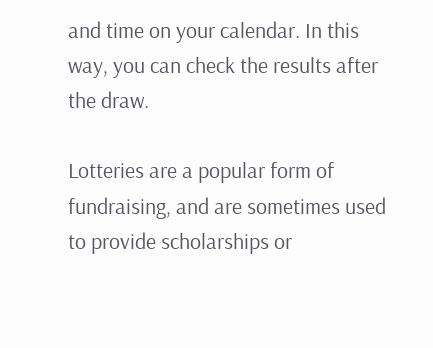and time on your calendar. In this way, you can check the results after the draw.

Lotteries are a popular form of fundraising, and are sometimes used to provide scholarships or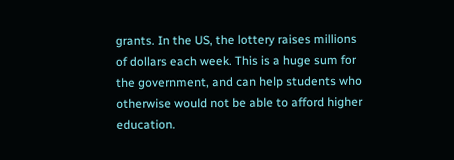grants. In the US, the lottery raises millions of dollars each week. This is a huge sum for the government, and can help students who otherwise would not be able to afford higher education.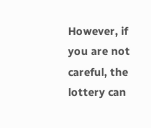However, if you are not careful, the lottery can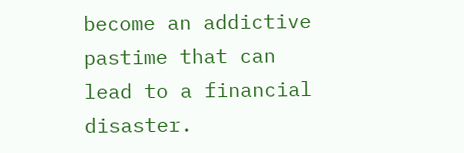become an addictive pastime that can lead to a financial disaster.